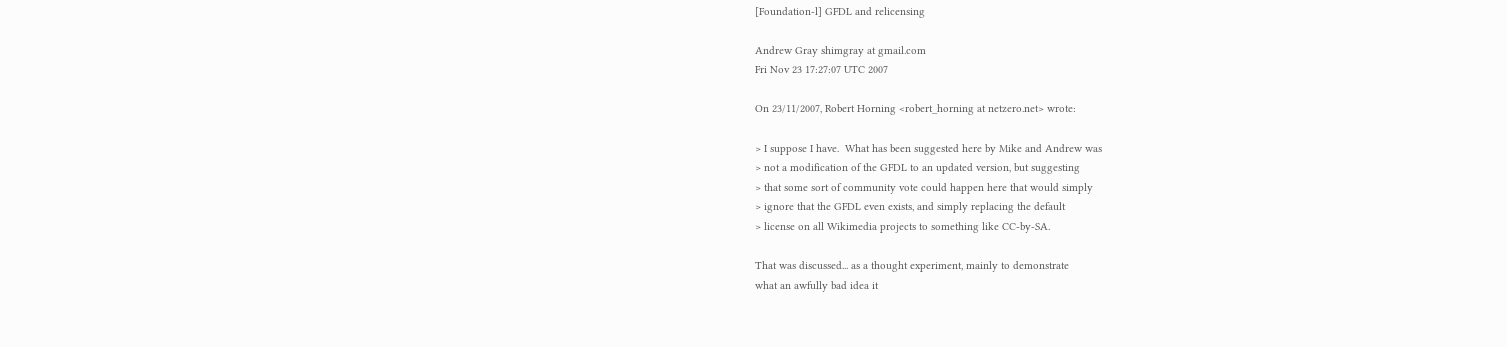[Foundation-l] GFDL and relicensing

Andrew Gray shimgray at gmail.com
Fri Nov 23 17:27:07 UTC 2007

On 23/11/2007, Robert Horning <robert_horning at netzero.net> wrote:

> I suppose I have.  What has been suggested here by Mike and Andrew was
> not a modification of the GFDL to an updated version, but suggesting
> that some sort of community vote could happen here that would simply
> ignore that the GFDL even exists, and simply replacing the default
> license on all Wikimedia projects to something like CC-by-SA.

That was discussed... as a thought experiment, mainly to demonstrate
what an awfully bad idea it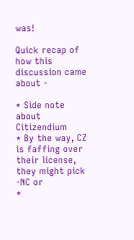was!

Quick recap of how this discussion came about -

* Side note about Citizendium
* By the way, CZ is faffing over their license, they might pick -NC or
*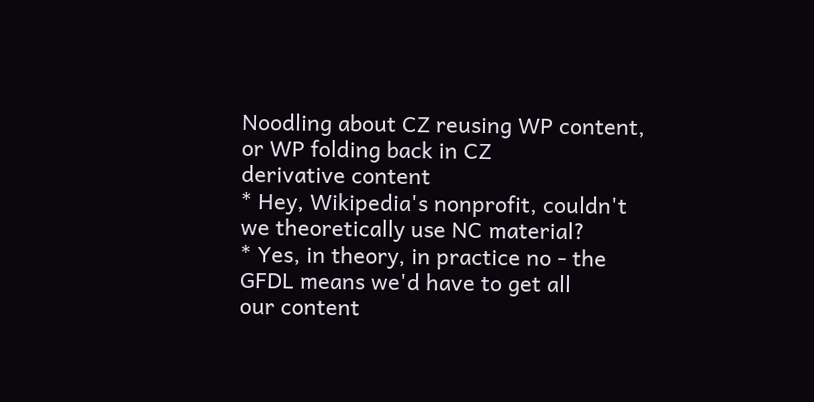Noodling about CZ reusing WP content, or WP folding back in CZ
derivative content
* Hey, Wikipedia's nonprofit, couldn't we theoretically use NC material?
* Yes, in theory, in practice no - the GFDL means we'd have to get all
our content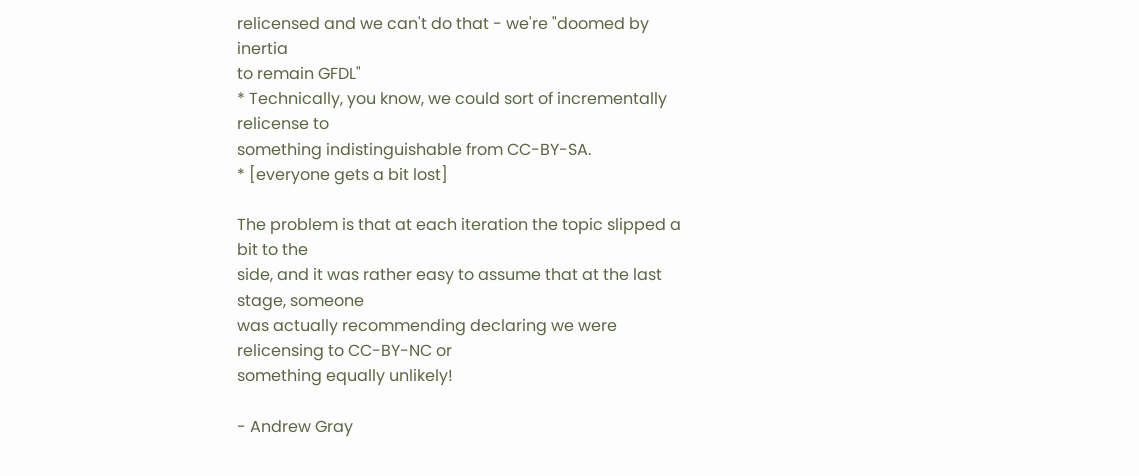relicensed and we can't do that - we're "doomed by inertia
to remain GFDL"
* Technically, you know, we could sort of incrementally relicense to
something indistinguishable from CC-BY-SA.
* [everyone gets a bit lost]

The problem is that at each iteration the topic slipped a bit to the
side, and it was rather easy to assume that at the last stage, someone
was actually recommending declaring we were relicensing to CC-BY-NC or
something equally unlikely!

- Andrew Gray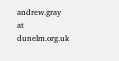andrew.gray at dunelm.org.uk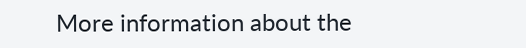More information about the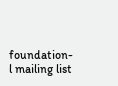foundation-l mailing list